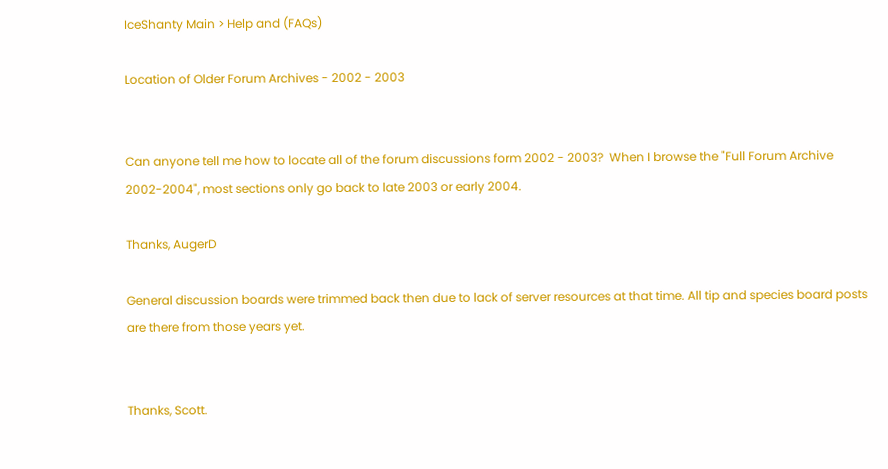IceShanty Main > Help and (FAQs)

Location of Older Forum Archives - 2002 - 2003


Can anyone tell me how to locate all of the forum discussions form 2002 - 2003?  When I browse the "Full Forum Archive 2002-2004", most sections only go back to late 2003 or early 2004.

Thanks, AugerD

General discussion boards were trimmed back then due to lack of server resources at that time. All tip and species board posts are there from those years yet.


Thanks, Scott.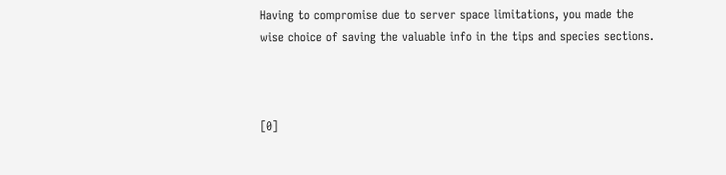Having to compromise due to server space limitations, you made the wise choice of saving the valuable info in the tips and species sections.



[0]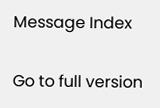Message Index

Go to full version